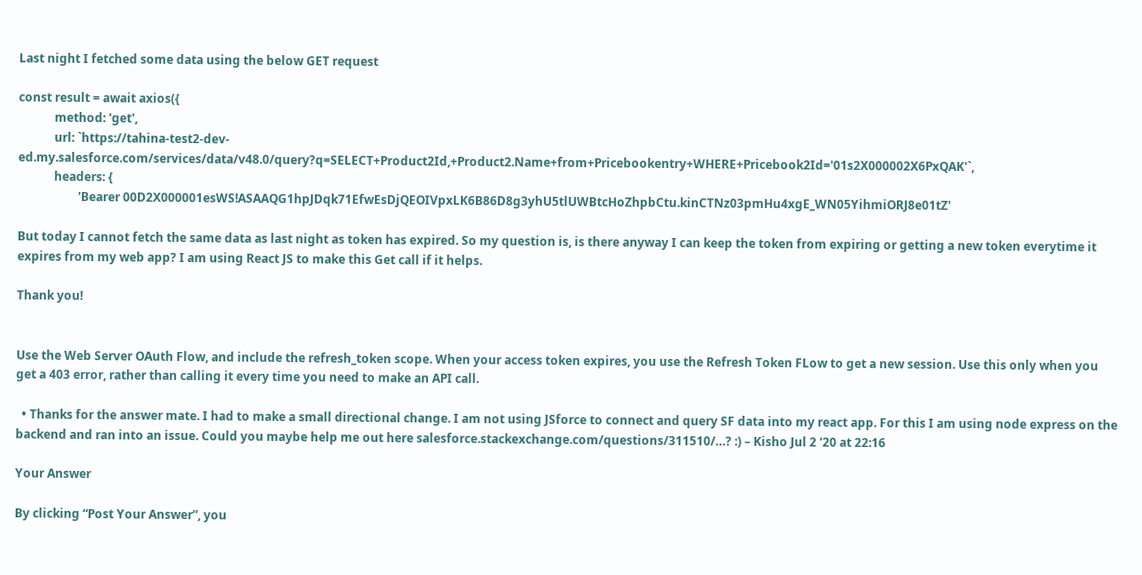Last night I fetched some data using the below GET request

const result = await axios({
            method: 'get',
            url: `https://tahina-test2-dev-ed.my.salesforce.com/services/data/v48.0/query?q=SELECT+Product2Id,+Product2.Name+from+Pricebookentry+WHERE+Pricebook2Id='01s2X000002X6PxQAK'`,
            headers: {
                    'Bearer 00D2X000001esWS!ASAAQG1hpJDqk71EfwEsDjQEOIVpxLK6B86D8g3yhU5tlUWBtcHoZhpbCtu.kinCTNz03pmHu4xgE_WN05YihmiORJ8e01tZ'

But today I cannot fetch the same data as last night as token has expired. So my question is, is there anyway I can keep the token from expiring or getting a new token everytime it expires from my web app? I am using React JS to make this Get call if it helps.

Thank you!


Use the Web Server OAuth Flow, and include the refresh_token scope. When your access token expires, you use the Refresh Token FLow to get a new session. Use this only when you get a 403 error, rather than calling it every time you need to make an API call.

  • Thanks for the answer mate. I had to make a small directional change. I am not using JSforce to connect and query SF data into my react app. For this I am using node express on the backend and ran into an issue. Could you maybe help me out here salesforce.stackexchange.com/questions/311510/…? :) – Kisho Jul 2 '20 at 22:16

Your Answer

By clicking “Post Your Answer”, you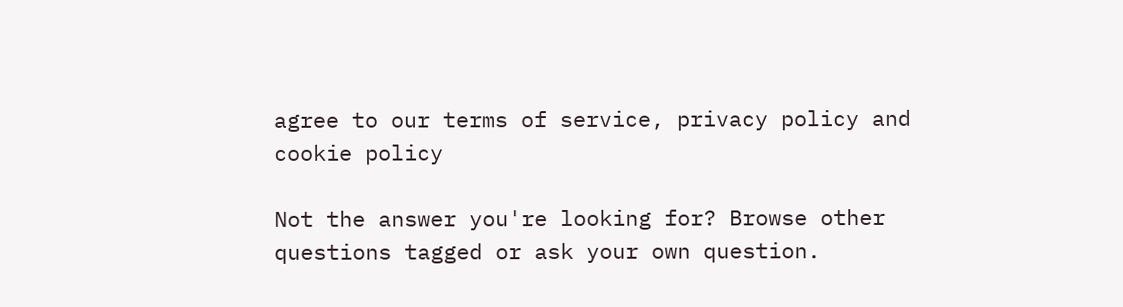agree to our terms of service, privacy policy and cookie policy

Not the answer you're looking for? Browse other questions tagged or ask your own question.